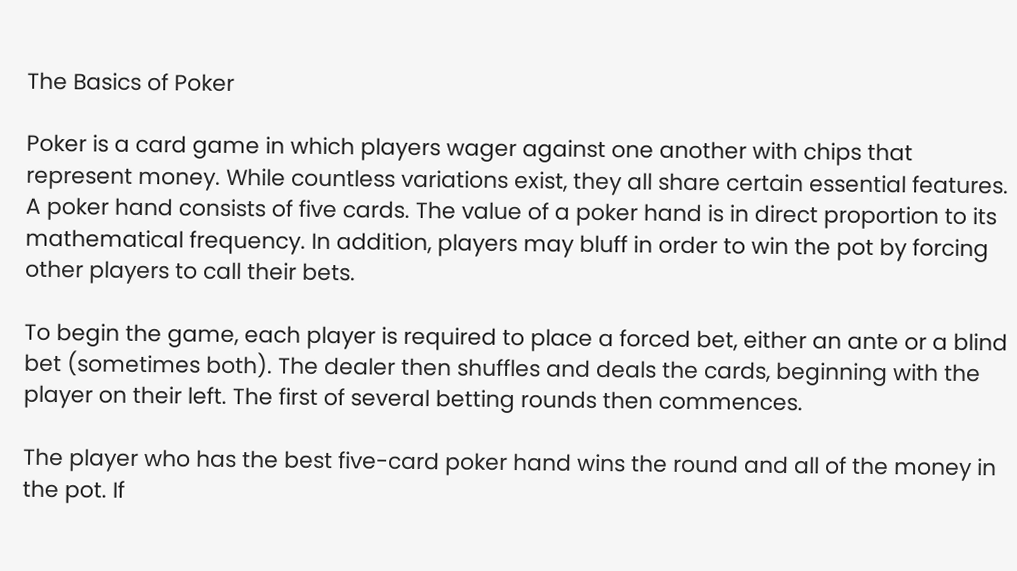The Basics of Poker

Poker is a card game in which players wager against one another with chips that represent money. While countless variations exist, they all share certain essential features. A poker hand consists of five cards. The value of a poker hand is in direct proportion to its mathematical frequency. In addition, players may bluff in order to win the pot by forcing other players to call their bets.

To begin the game, each player is required to place a forced bet, either an ante or a blind bet (sometimes both). The dealer then shuffles and deals the cards, beginning with the player on their left. The first of several betting rounds then commences.

The player who has the best five-card poker hand wins the round and all of the money in the pot. If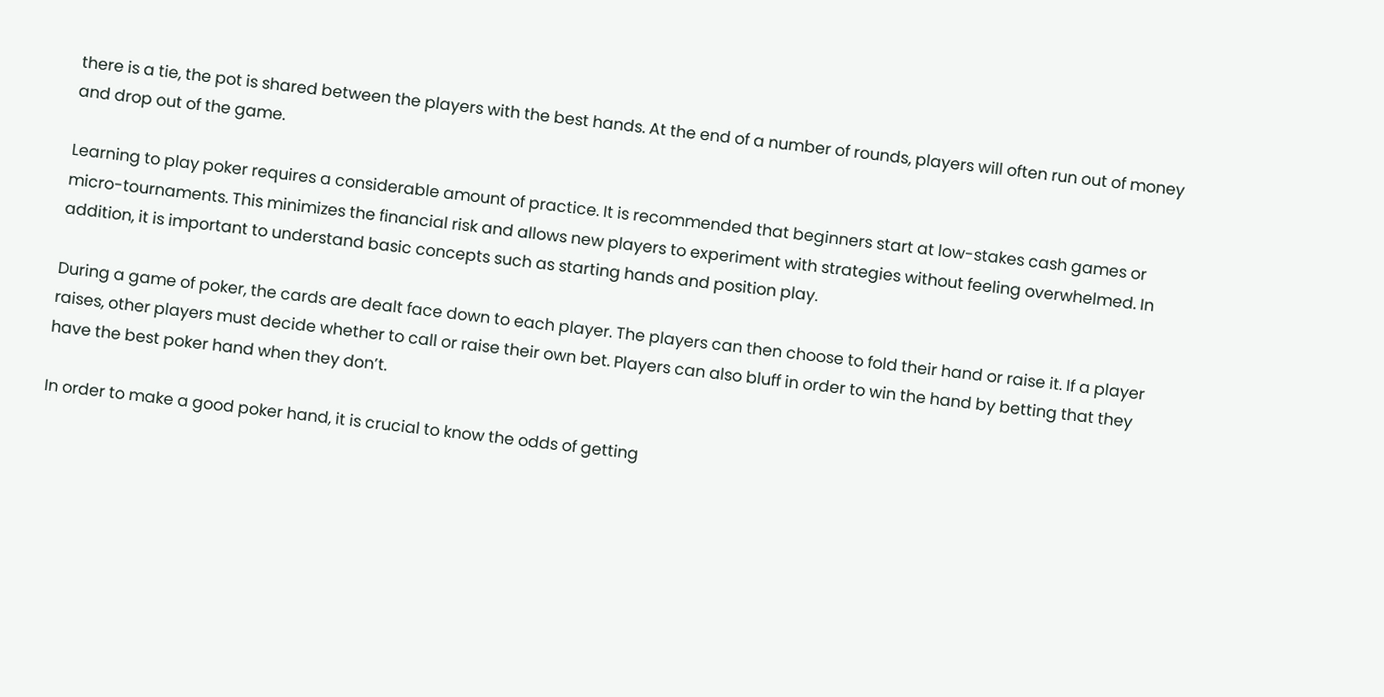there is a tie, the pot is shared between the players with the best hands. At the end of a number of rounds, players will often run out of money and drop out of the game.

Learning to play poker requires a considerable amount of practice. It is recommended that beginners start at low-stakes cash games or micro-tournaments. This minimizes the financial risk and allows new players to experiment with strategies without feeling overwhelmed. In addition, it is important to understand basic concepts such as starting hands and position play.

During a game of poker, the cards are dealt face down to each player. The players can then choose to fold their hand or raise it. If a player raises, other players must decide whether to call or raise their own bet. Players can also bluff in order to win the hand by betting that they have the best poker hand when they don’t.

In order to make a good poker hand, it is crucial to know the odds of getting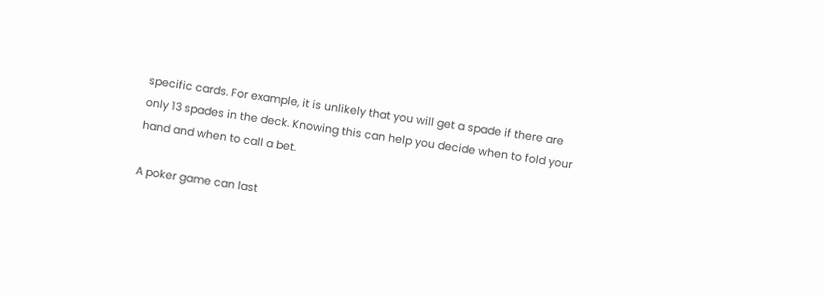specific cards. For example, it is unlikely that you will get a spade if there are only 13 spades in the deck. Knowing this can help you decide when to fold your hand and when to call a bet.

A poker game can last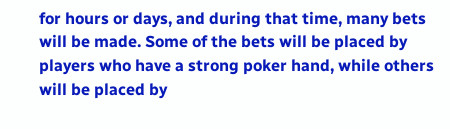for hours or days, and during that time, many bets will be made. Some of the bets will be placed by players who have a strong poker hand, while others will be placed by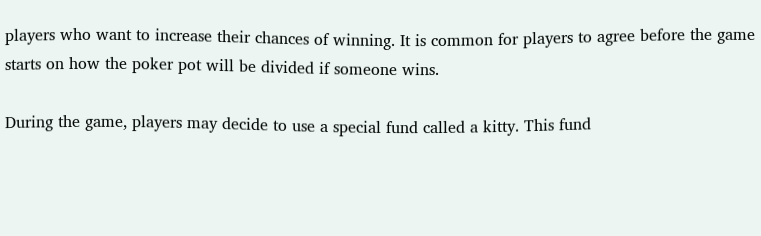players who want to increase their chances of winning. It is common for players to agree before the game starts on how the poker pot will be divided if someone wins.

During the game, players may decide to use a special fund called a kitty. This fund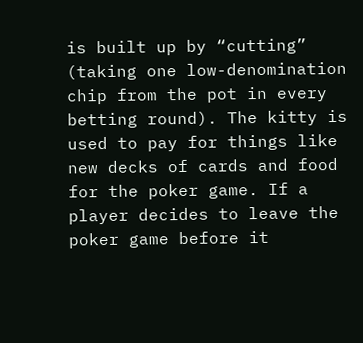is built up by “cutting” (taking one low-denomination chip from the pot in every betting round). The kitty is used to pay for things like new decks of cards and food for the poker game. If a player decides to leave the poker game before it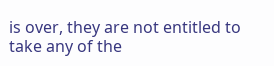is over, they are not entitled to take any of the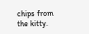chips from the kitty.